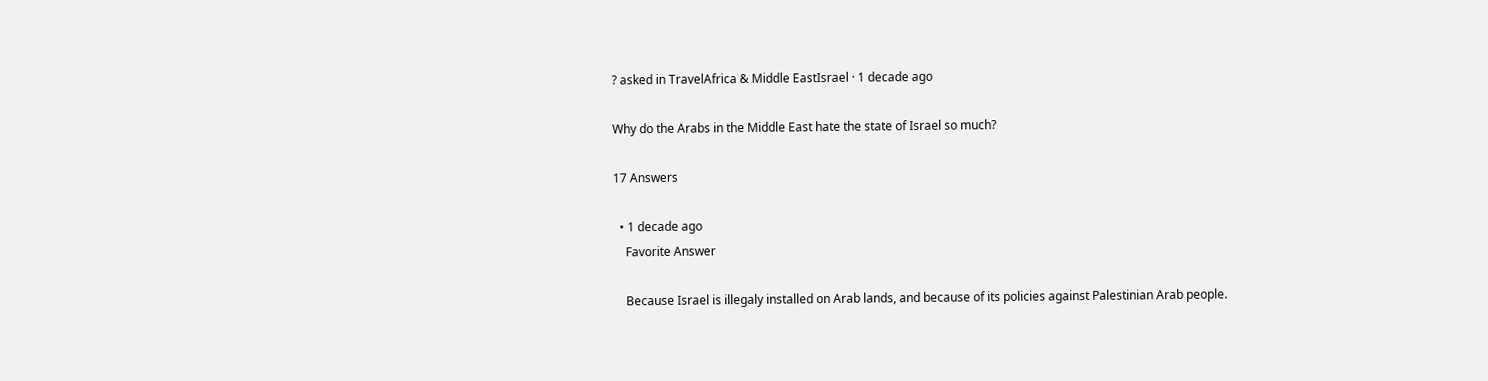? asked in TravelAfrica & Middle EastIsrael · 1 decade ago

Why do the Arabs in the Middle East hate the state of Israel so much?

17 Answers

  • 1 decade ago
    Favorite Answer

    Because Israel is illegaly installed on Arab lands, and because of its policies against Palestinian Arab people.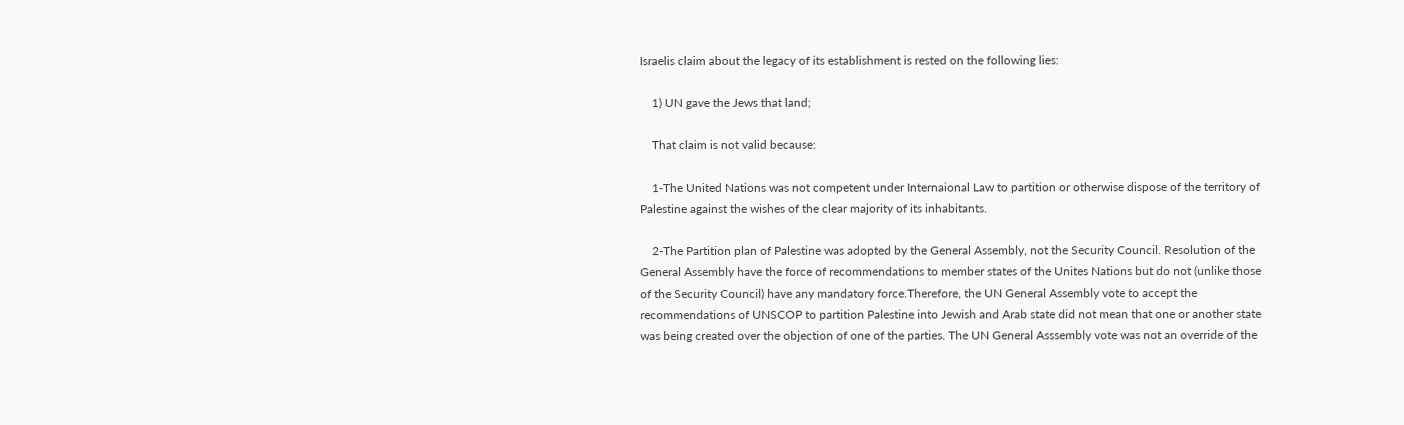Israelis claim about the legacy of its establishment is rested on the following lies:

    1) UN gave the Jews that land;

    That claim is not valid because:

    1-The United Nations was not competent under Internaional Law to partition or otherwise dispose of the territory of Palestine against the wishes of the clear majority of its inhabitants.

    2-The Partition plan of Palestine was adopted by the General Assembly, not the Security Council. Resolution of the General Assembly have the force of recommendations to member states of the Unites Nations but do not (unlike those of the Security Council) have any mandatory force.Therefore, the UN General Assembly vote to accept the recommendations of UNSCOP to partition Palestine into Jewish and Arab state did not mean that one or another state was being created over the objection of one of the parties. The UN General Asssembly vote was not an override of the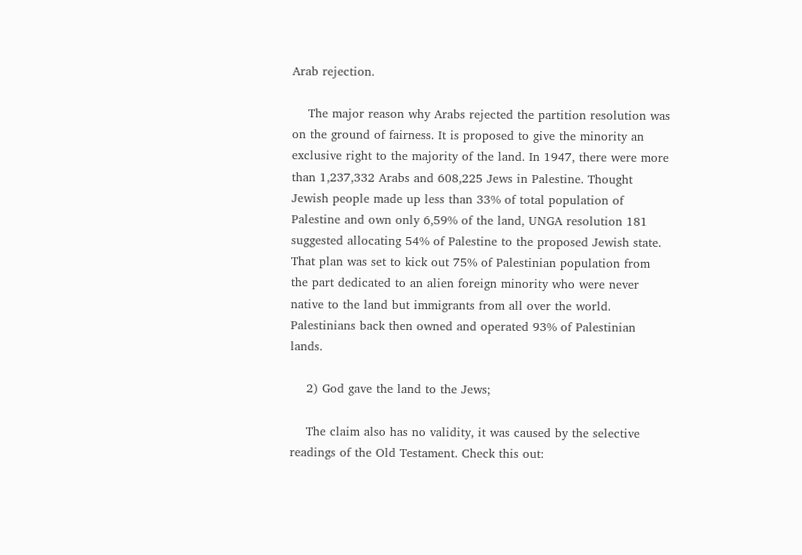Arab rejection.

    The major reason why Arabs rejected the partition resolution was on the ground of fairness. It is proposed to give the minority an exclusive right to the majority of the land. In 1947, there were more than 1,237,332 Arabs and 608,225 Jews in Palestine. Thought Jewish people made up less than 33% of total population of Palestine and own only 6,59% of the land, UNGA resolution 181 suggested allocating 54% of Palestine to the proposed Jewish state. That plan was set to kick out 75% of Palestinian population from the part dedicated to an alien foreign minority who were never native to the land but immigrants from all over the world. Palestinians back then owned and operated 93% of Palestinian lands.

    2) God gave the land to the Jews;

    The claim also has no validity, it was caused by the selective readings of the Old Testament. Check this out: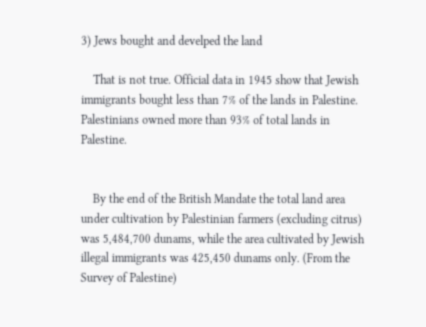3) Jews bought and develped the land

    That is not true. Official data in 1945 show that Jewish immigrants bought less than 7% of the lands in Palestine. Palestinians owned more than 93% of total lands in Palestine.


    By the end of the British Mandate the total land area under cultivation by Palestinian farmers (excluding citrus) was 5,484,700 dunams, while the area cultivated by Jewish illegal immigrants was 425,450 dunams only. (From the Survey of Palestine)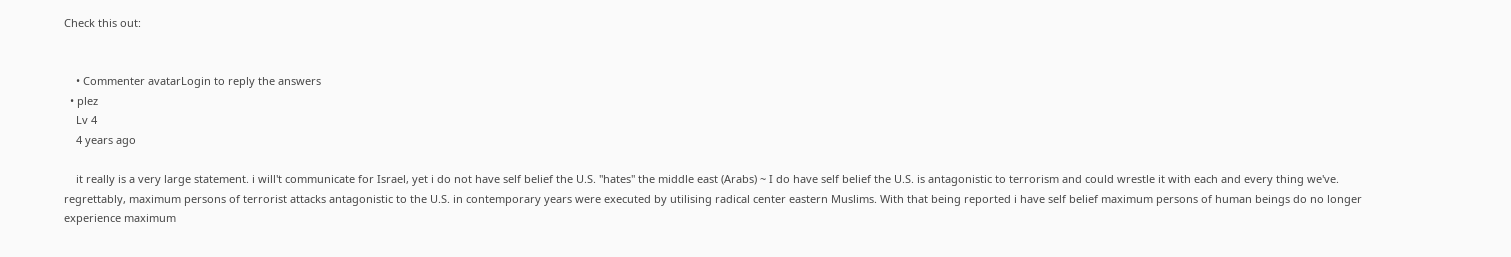Check this out:


    • Commenter avatarLogin to reply the answers
  • plez
    Lv 4
    4 years ago

    it really is a very large statement. i will't communicate for Israel, yet i do not have self belief the U.S. "hates" the middle east (Arabs) ~ I do have self belief the U.S. is antagonistic to terrorism and could wrestle it with each and every thing we've. regrettably, maximum persons of terrorist attacks antagonistic to the U.S. in contemporary years were executed by utilising radical center eastern Muslims. With that being reported i have self belief maximum persons of human beings do no longer experience maximum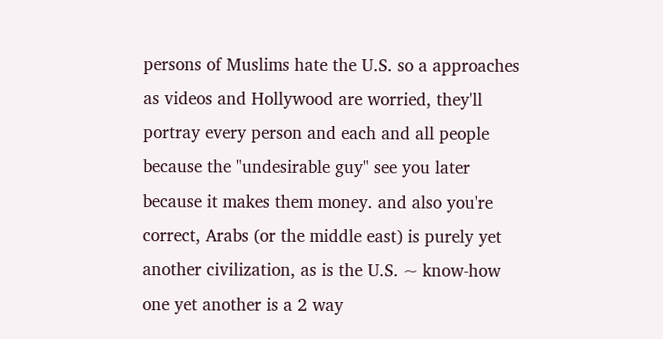persons of Muslims hate the U.S. so a approaches as videos and Hollywood are worried, they'll portray every person and each and all people because the "undesirable guy" see you later because it makes them money. and also you're correct, Arabs (or the middle east) is purely yet another civilization, as is the U.S. ~ know-how one yet another is a 2 way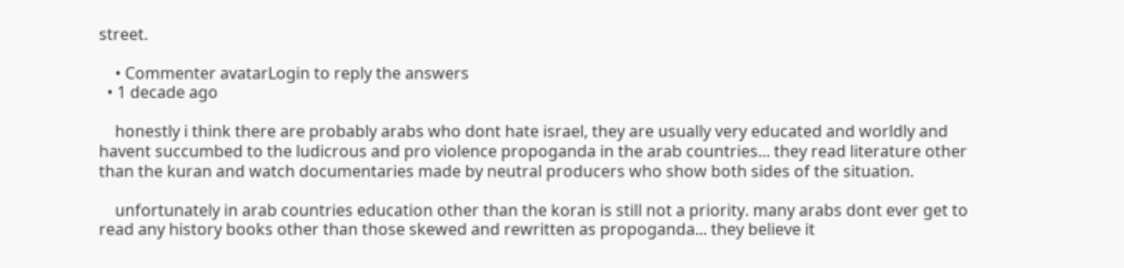street.

    • Commenter avatarLogin to reply the answers
  • 1 decade ago

    honestly i think there are probably arabs who dont hate israel, they are usually very educated and worldly and havent succumbed to the ludicrous and pro violence propoganda in the arab countries... they read literature other than the kuran and watch documentaries made by neutral producers who show both sides of the situation.

    unfortunately in arab countries education other than the koran is still not a priority. many arabs dont ever get to read any history books other than those skewed and rewritten as propoganda... they believe it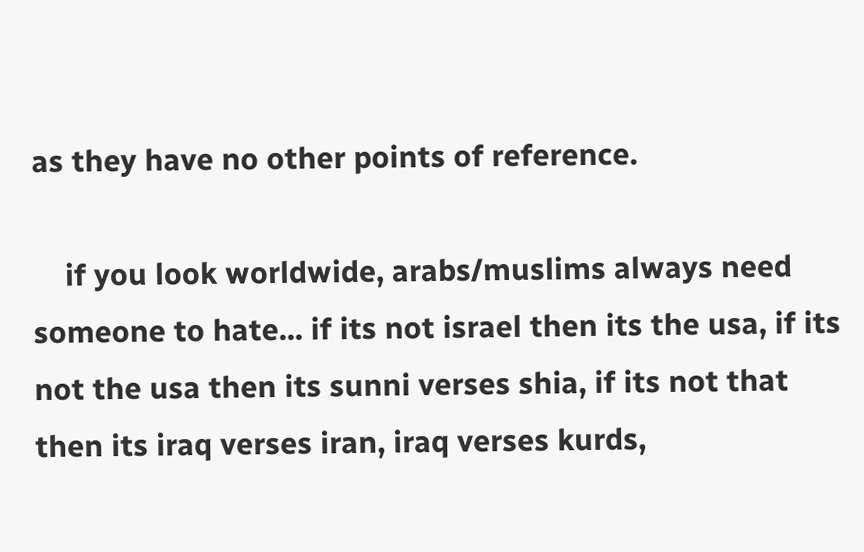as they have no other points of reference.

    if you look worldwide, arabs/muslims always need someone to hate... if its not israel then its the usa, if its not the usa then its sunni verses shia, if its not that then its iraq verses iran, iraq verses kurds,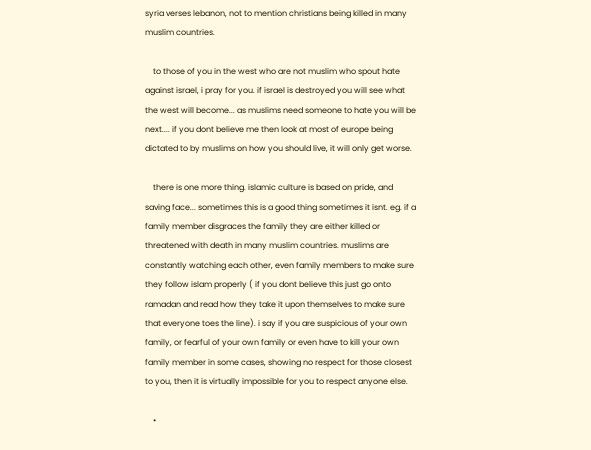syria verses lebanon, not to mention christians being killed in many muslim countries.

    to those of you in the west who are not muslim who spout hate against israel, i pray for you. if israel is destroyed you will see what the west will become... as muslims need someone to hate you will be next.... if you dont believe me then look at most of europe being dictated to by muslims on how you should live, it will only get worse.

    there is one more thing. islamic culture is based on pride, and saving face... sometimes this is a good thing sometimes it isnt. eg. if a family member disgraces the family they are either killed or threatened with death in many muslim countries. muslims are constantly watching each other, even family members to make sure they follow islam properly ( if you dont believe this just go onto ramadan and read how they take it upon themselves to make sure that everyone toes the line). i say if you are suspicious of your own family, or fearful of your own family or even have to kill your own family member in some cases, showing no respect for those closest to you, then it is virtually impossible for you to respect anyone else.

    •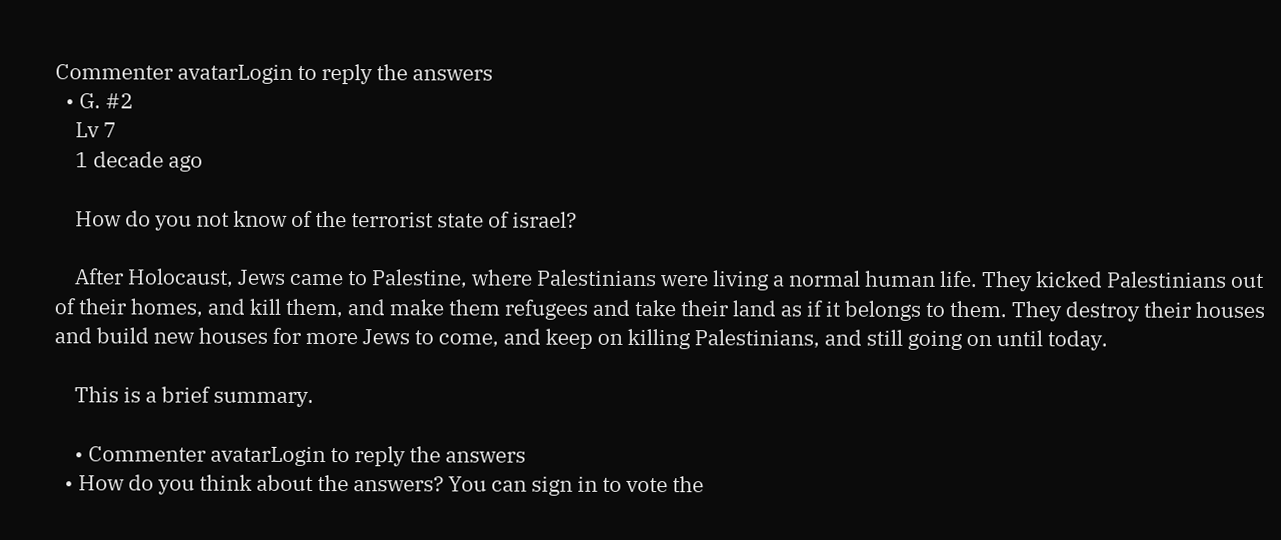Commenter avatarLogin to reply the answers
  • G. #2
    Lv 7
    1 decade ago

    How do you not know of the terrorist state of israel?

    After Holocaust, Jews came to Palestine, where Palestinians were living a normal human life. They kicked Palestinians out of their homes, and kill them, and make them refugees and take their land as if it belongs to them. They destroy their houses and build new houses for more Jews to come, and keep on killing Palestinians, and still going on until today.

    This is a brief summary.

    • Commenter avatarLogin to reply the answers
  • How do you think about the answers? You can sign in to vote the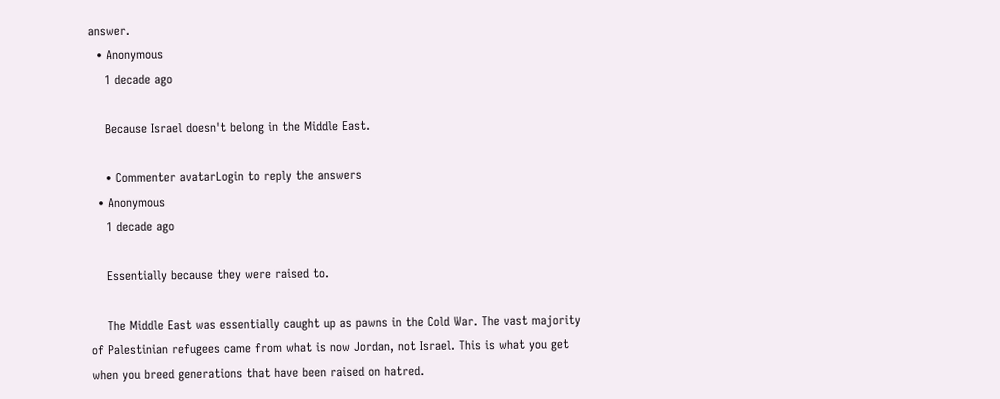answer.
  • Anonymous
    1 decade ago

    Because Israel doesn't belong in the Middle East.

    • Commenter avatarLogin to reply the answers
  • Anonymous
    1 decade ago

    Essentially because they were raised to.

    The Middle East was essentially caught up as pawns in the Cold War. The vast majority of Palestinian refugees came from what is now Jordan, not Israel. This is what you get when you breed generations that have been raised on hatred.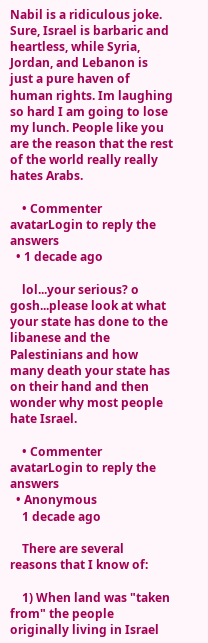Nabil is a ridiculous joke. Sure, Israel is barbaric and heartless, while Syria, Jordan, and Lebanon is just a pure haven of human rights. Im laughing so hard I am going to lose my lunch. People like you are the reason that the rest of the world really really hates Arabs.

    • Commenter avatarLogin to reply the answers
  • 1 decade ago

    lol...your serious? o gosh...please look at what your state has done to the libanese and the Palestinians and how many death your state has on their hand and then wonder why most people hate Israel.

    • Commenter avatarLogin to reply the answers
  • Anonymous
    1 decade ago

    There are several reasons that I know of:

    1) When land was "taken from" the people originally living in Israel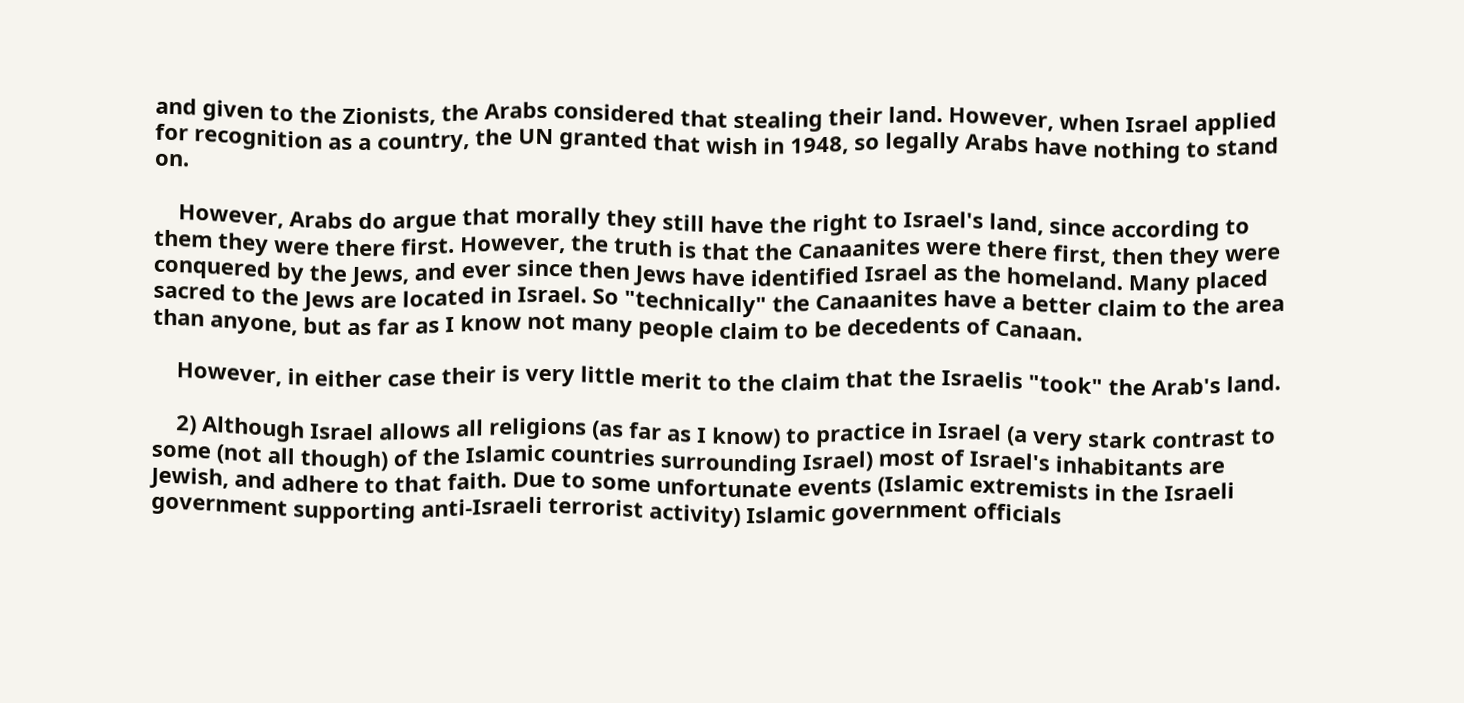and given to the Zionists, the Arabs considered that stealing their land. However, when Israel applied for recognition as a country, the UN granted that wish in 1948, so legally Arabs have nothing to stand on.

    However, Arabs do argue that morally they still have the right to Israel's land, since according to them they were there first. However, the truth is that the Canaanites were there first, then they were conquered by the Jews, and ever since then Jews have identified Israel as the homeland. Many placed sacred to the Jews are located in Israel. So "technically" the Canaanites have a better claim to the area than anyone, but as far as I know not many people claim to be decedents of Canaan.

    However, in either case their is very little merit to the claim that the Israelis "took" the Arab's land.

    2) Although Israel allows all religions (as far as I know) to practice in Israel (a very stark contrast to some (not all though) of the Islamic countries surrounding Israel) most of Israel's inhabitants are Jewish, and adhere to that faith. Due to some unfortunate events (Islamic extremists in the Israeli government supporting anti-Israeli terrorist activity) Islamic government officials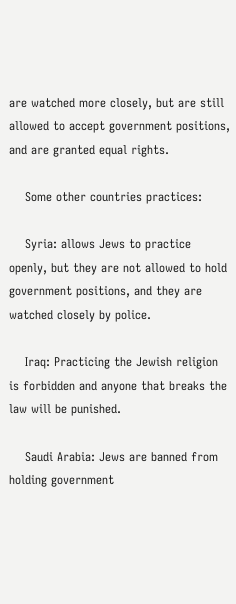are watched more closely, but are still allowed to accept government positions, and are granted equal rights.

    Some other countries practices:

    Syria: allows Jews to practice openly, but they are not allowed to hold government positions, and they are watched closely by police.

    Iraq: Practicing the Jewish religion is forbidden and anyone that breaks the law will be punished.

    Saudi Arabia: Jews are banned from holding government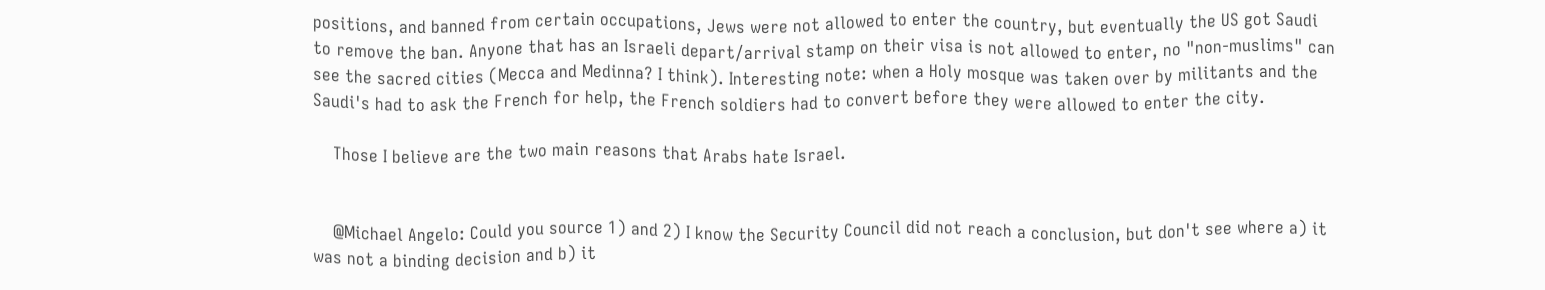positions, and banned from certain occupations, Jews were not allowed to enter the country, but eventually the US got Saudi to remove the ban. Anyone that has an Israeli depart/arrival stamp on their visa is not allowed to enter, no "non-muslims" can see the sacred cities (Mecca and Medinna? I think). Interesting note: when a Holy mosque was taken over by militants and the Saudi's had to ask the French for help, the French soldiers had to convert before they were allowed to enter the city.

    Those I believe are the two main reasons that Arabs hate Israel.


    @Michael Angelo: Could you source 1) and 2) I know the Security Council did not reach a conclusion, but don't see where a) it was not a binding decision and b) it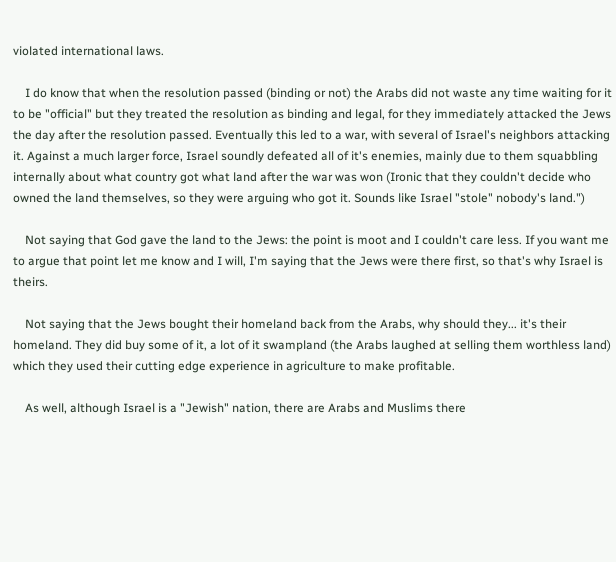violated international laws.

    I do know that when the resolution passed (binding or not) the Arabs did not waste any time waiting for it to be "official" but they treated the resolution as binding and legal, for they immediately attacked the Jews the day after the resolution passed. Eventually this led to a war, with several of Israel's neighbors attacking it. Against a much larger force, Israel soundly defeated all of it's enemies, mainly due to them squabbling internally about what country got what land after the war was won (Ironic that they couldn't decide who owned the land themselves, so they were arguing who got it. Sounds like Israel "stole" nobody's land.")

    Not saying that God gave the land to the Jews: the point is moot and I couldn't care less. If you want me to argue that point let me know and I will, I'm saying that the Jews were there first, so that's why Israel is theirs.

    Not saying that the Jews bought their homeland back from the Arabs, why should they... it's their homeland. They did buy some of it, a lot of it swampland (the Arabs laughed at selling them worthless land) which they used their cutting edge experience in agriculture to make profitable.

    As well, although Israel is a "Jewish" nation, there are Arabs and Muslims there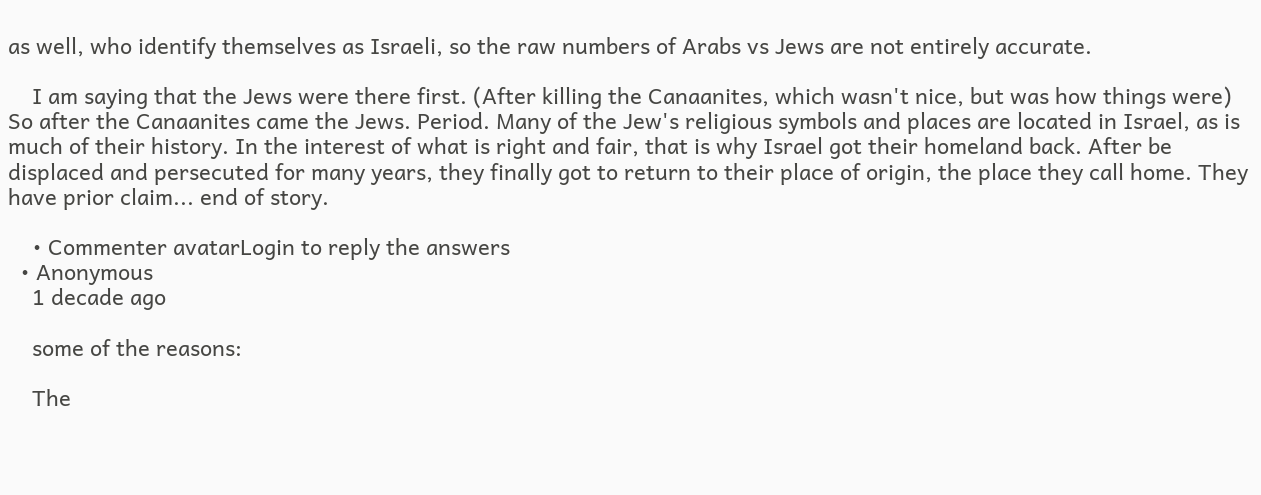as well, who identify themselves as Israeli, so the raw numbers of Arabs vs Jews are not entirely accurate.

    I am saying that the Jews were there first. (After killing the Canaanites, which wasn't nice, but was how things were) So after the Canaanites came the Jews. Period. Many of the Jew's religious symbols and places are located in Israel, as is much of their history. In the interest of what is right and fair, that is why Israel got their homeland back. After be displaced and persecuted for many years, they finally got to return to their place of origin, the place they call home. They have prior claim... end of story.

    • Commenter avatarLogin to reply the answers
  • Anonymous
    1 decade ago

    some of the reasons:

    The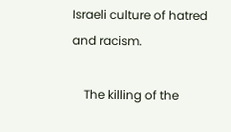Israeli culture of hatred and racism.

    The killing of the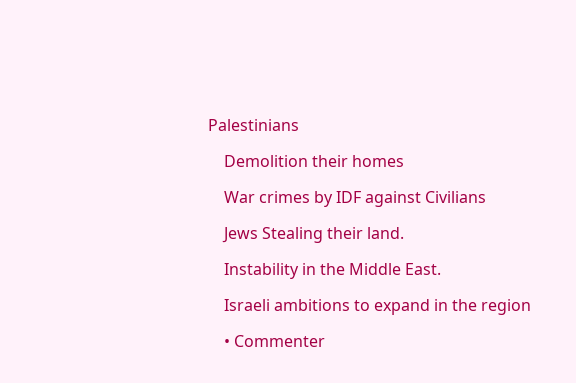Palestinians

    Demolition their homes

    War crimes by IDF against Civilians

    Jews Stealing their land.

    Instability in the Middle East.

    Israeli ambitions to expand in the region

    • Commenter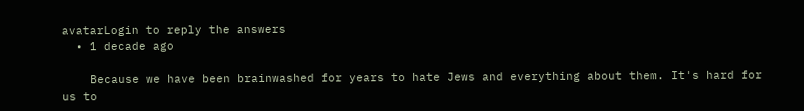avatarLogin to reply the answers
  • 1 decade ago

    Because we have been brainwashed for years to hate Jews and everything about them. It's hard for us to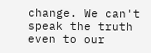change. We can't speak the truth even to our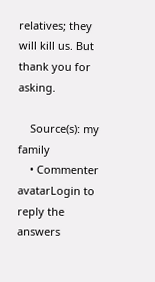relatives; they will kill us. But thank you for asking.

    Source(s): my family
    • Commenter avatarLogin to reply the answers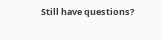Still have questions?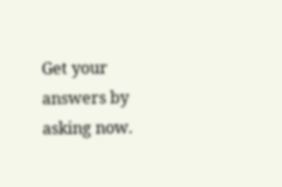Get your answers by asking now.